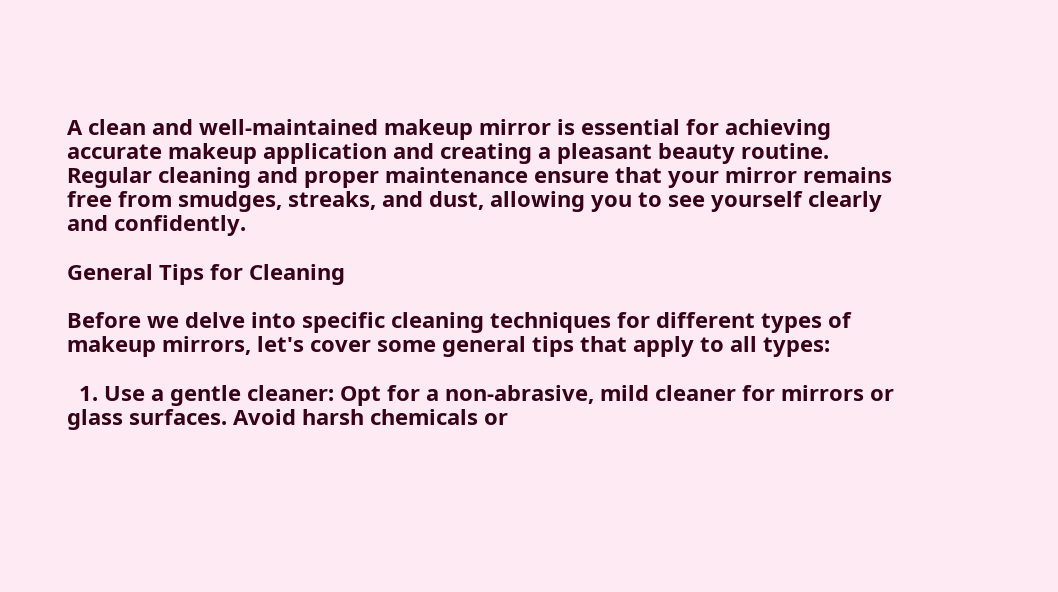A clean and well-maintained makeup mirror is essential for achieving accurate makeup application and creating a pleasant beauty routine. Regular cleaning and proper maintenance ensure that your mirror remains free from smudges, streaks, and dust, allowing you to see yourself clearly and confidently.

General Tips for Cleaning

Before we delve into specific cleaning techniques for different types of makeup mirrors, let's cover some general tips that apply to all types:

  1. Use a gentle cleaner: Opt for a non-abrasive, mild cleaner for mirrors or glass surfaces. Avoid harsh chemicals or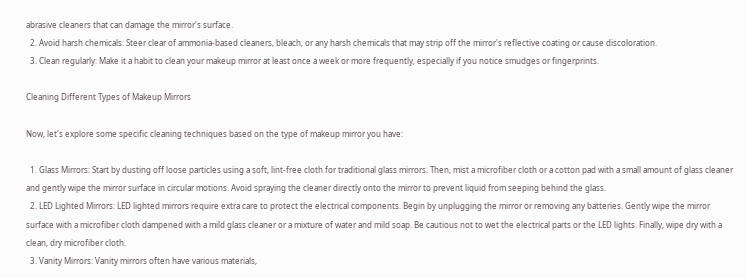abrasive cleaners that can damage the mirror's surface.
  2. Avoid harsh chemicals: Steer clear of ammonia-based cleaners, bleach, or any harsh chemicals that may strip off the mirror's reflective coating or cause discoloration.
  3. Clean regularly: Make it a habit to clean your makeup mirror at least once a week or more frequently, especially if you notice smudges or fingerprints.

Cleaning Different Types of Makeup Mirrors

Now, let's explore some specific cleaning techniques based on the type of makeup mirror you have:

  1. Glass Mirrors: Start by dusting off loose particles using a soft, lint-free cloth for traditional glass mirrors. Then, mist a microfiber cloth or a cotton pad with a small amount of glass cleaner and gently wipe the mirror surface in circular motions. Avoid spraying the cleaner directly onto the mirror to prevent liquid from seeping behind the glass.
  2. LED Lighted Mirrors: LED lighted mirrors require extra care to protect the electrical components. Begin by unplugging the mirror or removing any batteries. Gently wipe the mirror surface with a microfiber cloth dampened with a mild glass cleaner or a mixture of water and mild soap. Be cautious not to wet the electrical parts or the LED lights. Finally, wipe dry with a clean, dry microfiber cloth.
  3. Vanity Mirrors: Vanity mirrors often have various materials,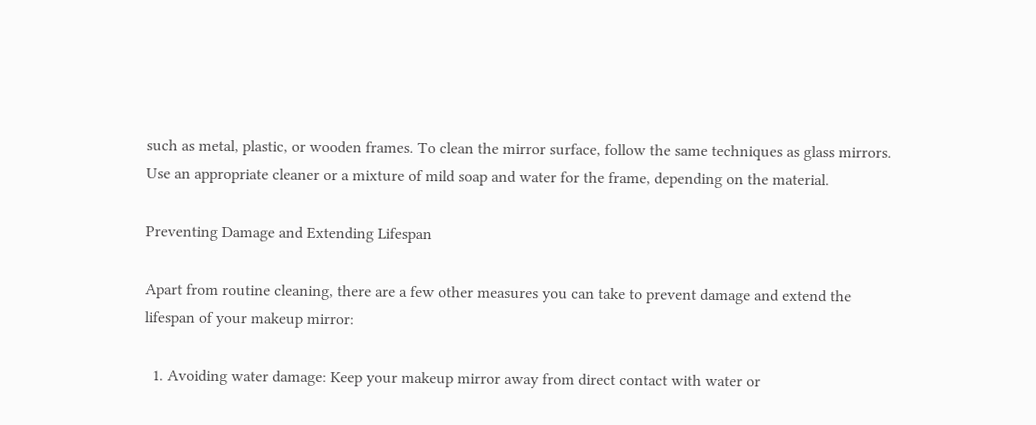such as metal, plastic, or wooden frames. To clean the mirror surface, follow the same techniques as glass mirrors. Use an appropriate cleaner or a mixture of mild soap and water for the frame, depending on the material.

Preventing Damage and Extending Lifespan

Apart from routine cleaning, there are a few other measures you can take to prevent damage and extend the lifespan of your makeup mirror:

  1. Avoiding water damage: Keep your makeup mirror away from direct contact with water or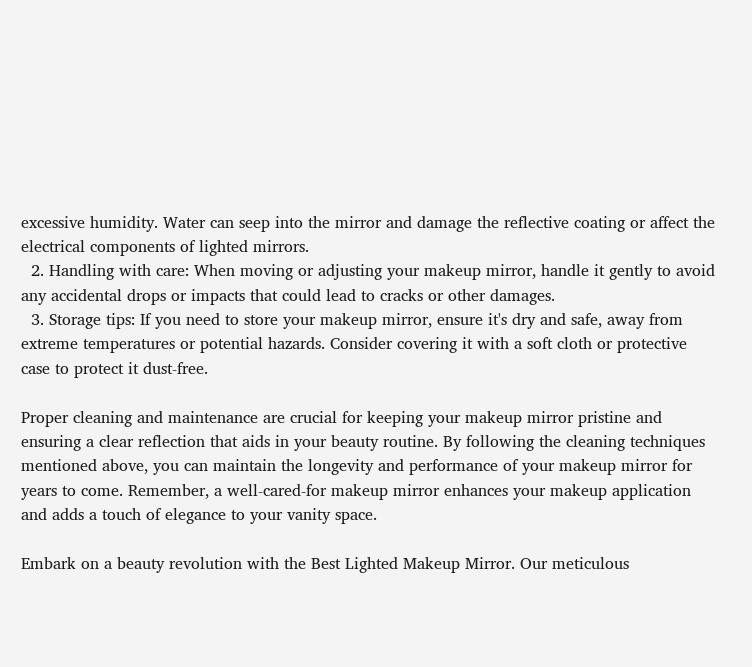excessive humidity. Water can seep into the mirror and damage the reflective coating or affect the electrical components of lighted mirrors.
  2. Handling with care: When moving or adjusting your makeup mirror, handle it gently to avoid any accidental drops or impacts that could lead to cracks or other damages.
  3. Storage tips: If you need to store your makeup mirror, ensure it's dry and safe, away from extreme temperatures or potential hazards. Consider covering it with a soft cloth or protective case to protect it dust-free.

Proper cleaning and maintenance are crucial for keeping your makeup mirror pristine and ensuring a clear reflection that aids in your beauty routine. By following the cleaning techniques mentioned above, you can maintain the longevity and performance of your makeup mirror for years to come. Remember, a well-cared-for makeup mirror enhances your makeup application and adds a touch of elegance to your vanity space.

Embark on a beauty revolution with the Best Lighted Makeup Mirror. Our meticulous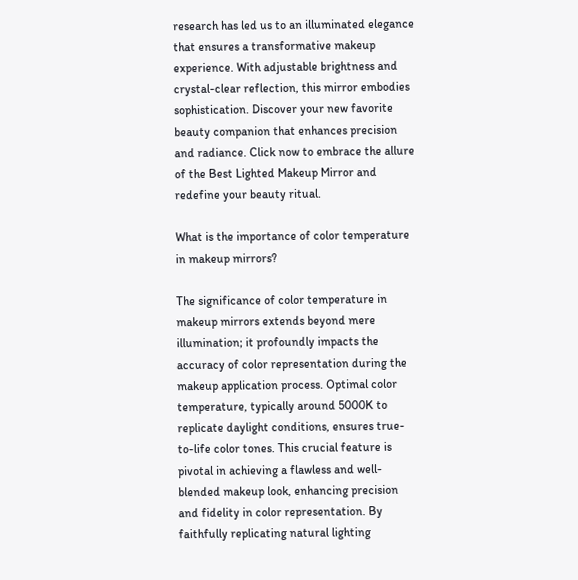research has led us to an illuminated elegance that ensures a transformative makeup experience. With adjustable brightness and crystal-clear reflection, this mirror embodies sophistication. Discover your new favorite beauty companion that enhances precision and radiance. Click now to embrace the allure of the Best Lighted Makeup Mirror and redefine your beauty ritual.

What is the importance of color temperature in makeup mirrors?

The significance of color temperature in makeup mirrors extends beyond mere illumination; it profoundly impacts the accuracy of color representation during the makeup application process. Optimal color temperature, typically around 5000K to replicate daylight conditions, ensures true-to-life color tones. This crucial feature is pivotal in achieving a flawless and well-blended makeup look, enhancing precision and fidelity in color representation. By faithfully replicating natural lighting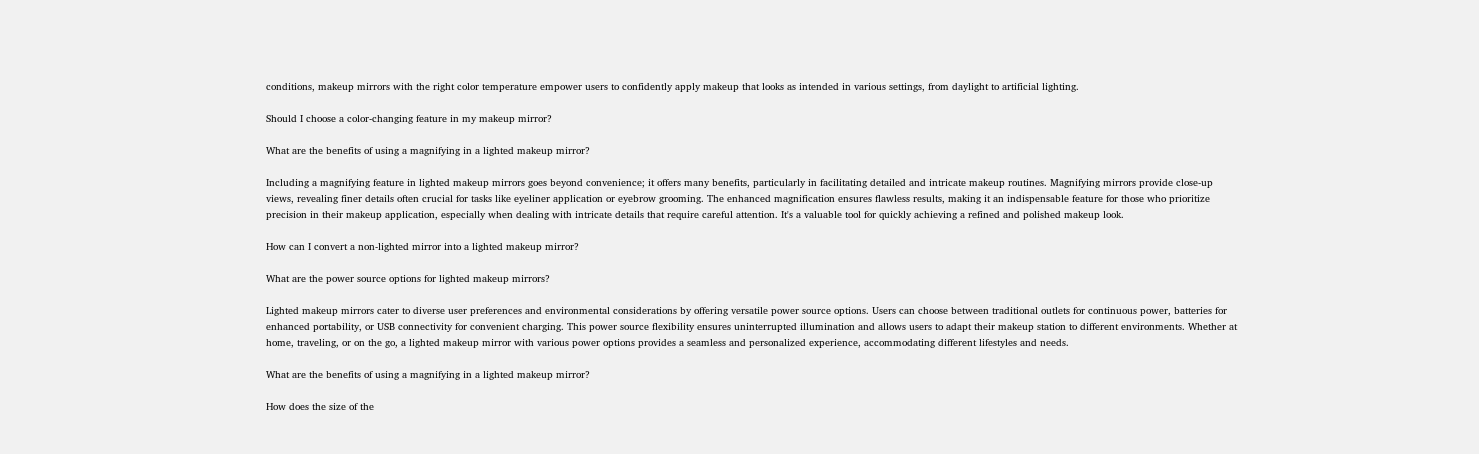conditions, makeup mirrors with the right color temperature empower users to confidently apply makeup that looks as intended in various settings, from daylight to artificial lighting.

Should I choose a color-changing feature in my makeup mirror?

What are the benefits of using a magnifying in a lighted makeup mirror?

Including a magnifying feature in lighted makeup mirrors goes beyond convenience; it offers many benefits, particularly in facilitating detailed and intricate makeup routines. Magnifying mirrors provide close-up views, revealing finer details often crucial for tasks like eyeliner application or eyebrow grooming. The enhanced magnification ensures flawless results, making it an indispensable feature for those who prioritize precision in their makeup application, especially when dealing with intricate details that require careful attention. It's a valuable tool for quickly achieving a refined and polished makeup look.

How can I convert a non-lighted mirror into a lighted makeup mirror?

What are the power source options for lighted makeup mirrors?

Lighted makeup mirrors cater to diverse user preferences and environmental considerations by offering versatile power source options. Users can choose between traditional outlets for continuous power, batteries for enhanced portability, or USB connectivity for convenient charging. This power source flexibility ensures uninterrupted illumination and allows users to adapt their makeup station to different environments. Whether at home, traveling, or on the go, a lighted makeup mirror with various power options provides a seamless and personalized experience, accommodating different lifestyles and needs.

What are the benefits of using a magnifying in a lighted makeup mirror?

How does the size of the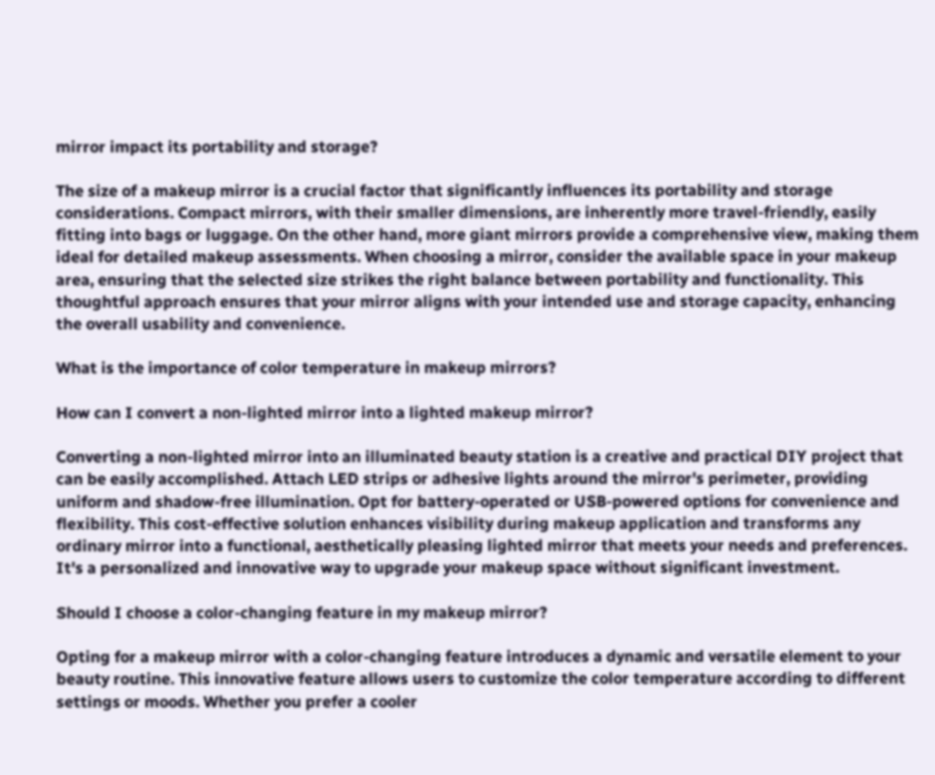mirror impact its portability and storage?

The size of a makeup mirror is a crucial factor that significantly influences its portability and storage considerations. Compact mirrors, with their smaller dimensions, are inherently more travel-friendly, easily fitting into bags or luggage. On the other hand, more giant mirrors provide a comprehensive view, making them ideal for detailed makeup assessments. When choosing a mirror, consider the available space in your makeup area, ensuring that the selected size strikes the right balance between portability and functionality. This thoughtful approach ensures that your mirror aligns with your intended use and storage capacity, enhancing the overall usability and convenience.

What is the importance of color temperature in makeup mirrors?

How can I convert a non-lighted mirror into a lighted makeup mirror?

Converting a non-lighted mirror into an illuminated beauty station is a creative and practical DIY project that can be easily accomplished. Attach LED strips or adhesive lights around the mirror's perimeter, providing uniform and shadow-free illumination. Opt for battery-operated or USB-powered options for convenience and flexibility. This cost-effective solution enhances visibility during makeup application and transforms any ordinary mirror into a functional, aesthetically pleasing lighted mirror that meets your needs and preferences. It's a personalized and innovative way to upgrade your makeup space without significant investment.

Should I choose a color-changing feature in my makeup mirror?

Opting for a makeup mirror with a color-changing feature introduces a dynamic and versatile element to your beauty routine. This innovative feature allows users to customize the color temperature according to different settings or moods. Whether you prefer a cooler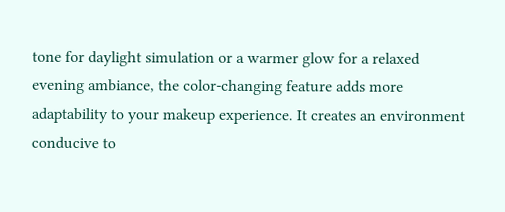tone for daylight simulation or a warmer glow for a relaxed evening ambiance, the color-changing feature adds more adaptability to your makeup experience. It creates an environment conducive to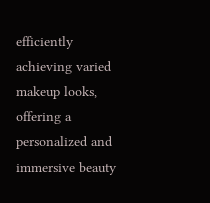efficiently achieving varied makeup looks, offering a personalized and immersive beauty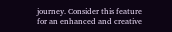journey. Consider this feature for an enhanced and creative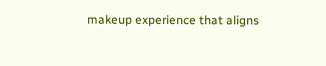makeup experience that aligns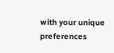with your unique preferences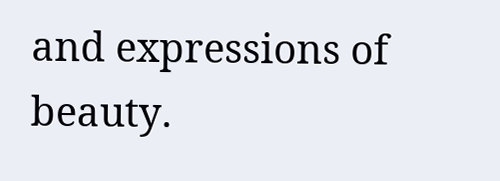and expressions of beauty.